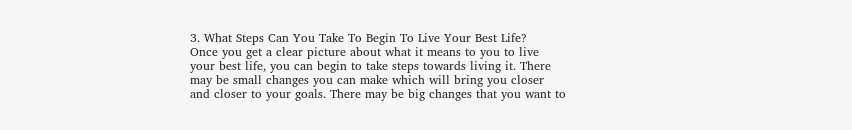3. What Steps Can You Take To Begin To Live Your Best Life?
Once you get a clear picture about what it means to you to live your best life, you can begin to take steps towards living it. There may be small changes you can make which will bring you closer and closer to your goals. There may be big changes that you want to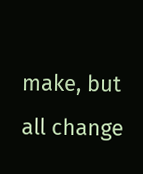make, but all change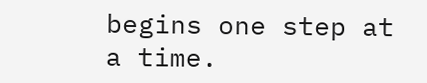begins one step at a time.